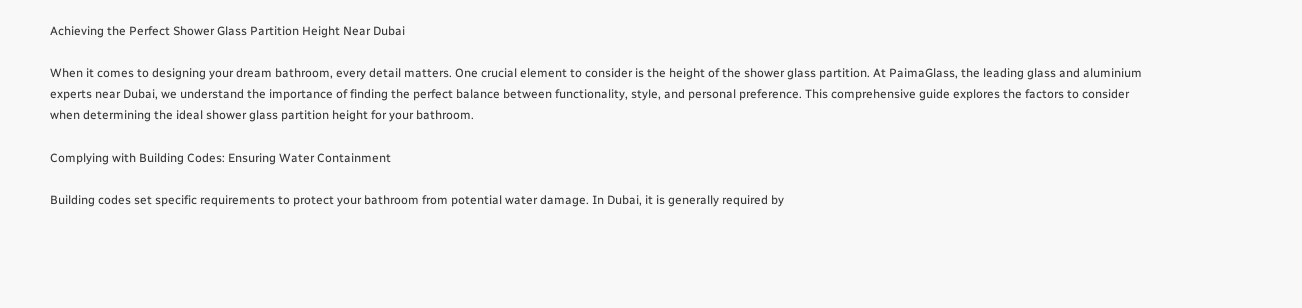Achieving the Perfect Shower Glass Partition Height Near Dubai

When it comes to designing your dream bathroom, every detail matters. One crucial element to consider is the height of the shower glass partition. At PaimaGlass, the leading glass and aluminium experts near Dubai, we understand the importance of finding the perfect balance between functionality, style, and personal preference. This comprehensive guide explores the factors to consider when determining the ideal shower glass partition height for your bathroom.

Complying with Building Codes: Ensuring Water Containment

Building codes set specific requirements to protect your bathroom from potential water damage. In Dubai, it is generally required by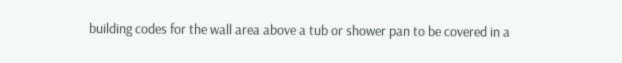building codes for the wall area above a tub or shower pan to be covered in a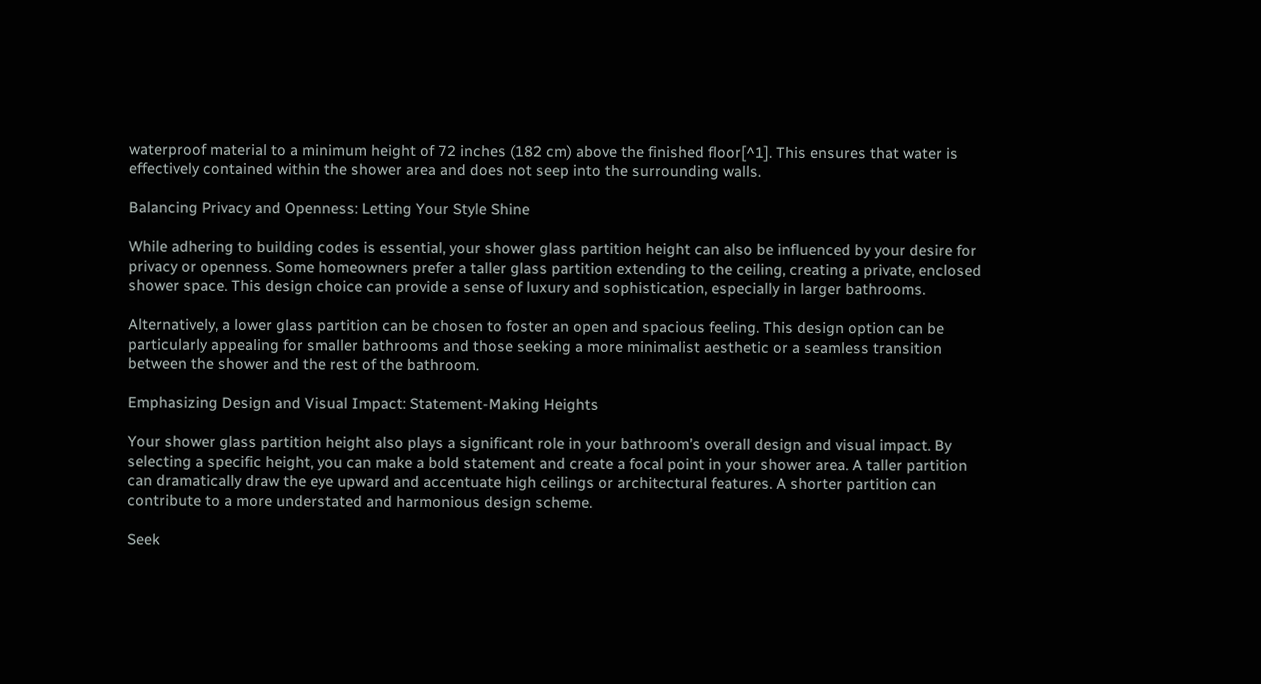waterproof material to a minimum height of 72 inches (182 cm) above the finished floor[^1]. This ensures that water is effectively contained within the shower area and does not seep into the surrounding walls.

Balancing Privacy and Openness: Letting Your Style Shine

While adhering to building codes is essential, your shower glass partition height can also be influenced by your desire for privacy or openness. Some homeowners prefer a taller glass partition extending to the ceiling, creating a private, enclosed shower space. This design choice can provide a sense of luxury and sophistication, especially in larger bathrooms.

Alternatively, a lower glass partition can be chosen to foster an open and spacious feeling. This design option can be particularly appealing for smaller bathrooms and those seeking a more minimalist aesthetic or a seamless transition between the shower and the rest of the bathroom.

Emphasizing Design and Visual Impact: Statement-Making Heights

Your shower glass partition height also plays a significant role in your bathroom’s overall design and visual impact. By selecting a specific height, you can make a bold statement and create a focal point in your shower area. A taller partition can dramatically draw the eye upward and accentuate high ceilings or architectural features. A shorter partition can contribute to a more understated and harmonious design scheme.

Seek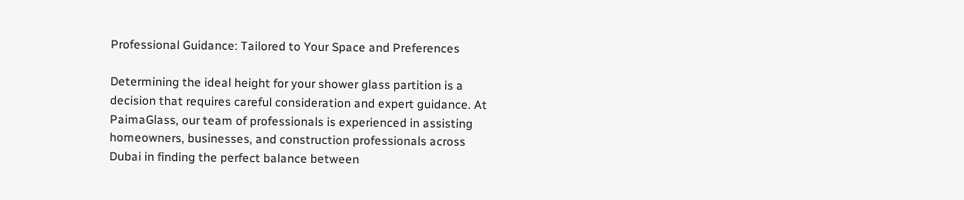Professional Guidance: Tailored to Your Space and Preferences

Determining the ideal height for your shower glass partition is a decision that requires careful consideration and expert guidance. At PaimaGlass, our team of professionals is experienced in assisting homeowners, businesses, and construction professionals across Dubai in finding the perfect balance between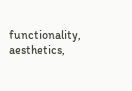functionality, aesthetics,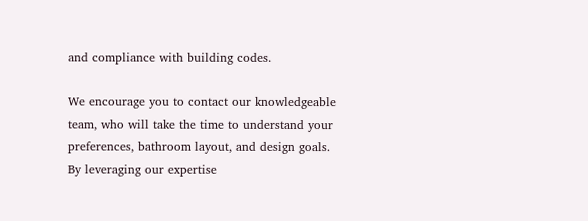and compliance with building codes.

We encourage you to contact our knowledgeable team, who will take the time to understand your preferences, bathroom layout, and design goals. By leveraging our expertise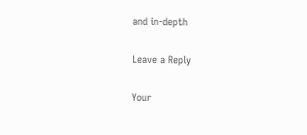and in-depth

Leave a Reply

Your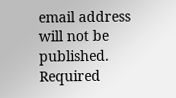email address will not be published. Required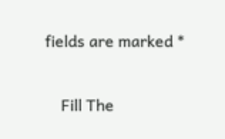fields are marked *

    Fill The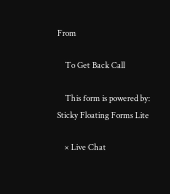From

    To Get Back Call

    This form is powered by: Sticky Floating Forms Lite

    × Live Chat